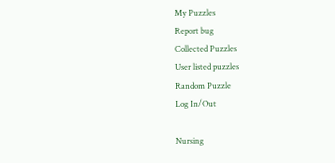My Puzzles
Report bug
Collected Puzzles
User listed puzzles
Random Puzzle
Log In/Out

Nursing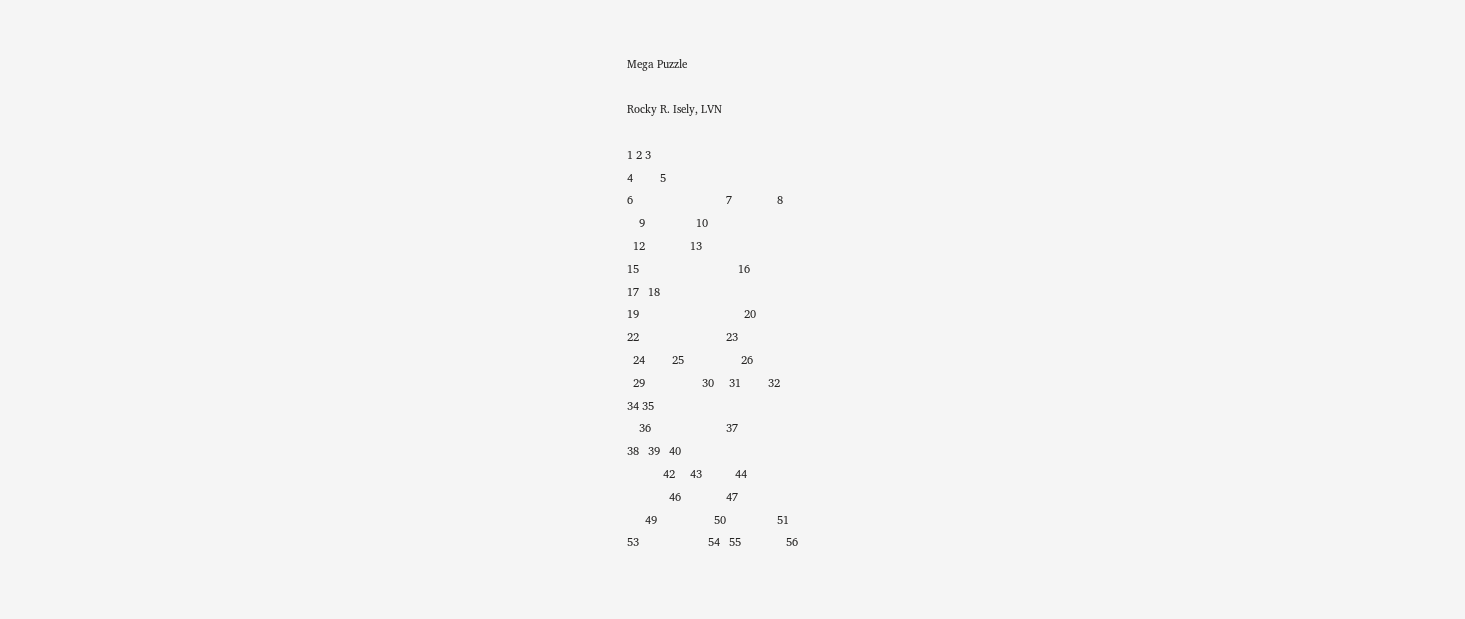Mega Puzzle

Rocky R. Isely, LVN

1 2 3
4         5
6                               7               8
    9                 10
  12               13
15                                 16
17   18
19                                   20
22                             23
  24         25                   26
  29                   30     31         32
34 35
    36                         37
38   39   40
            42     43           44
              46               47
      49                   50                 51
53                       54   55               56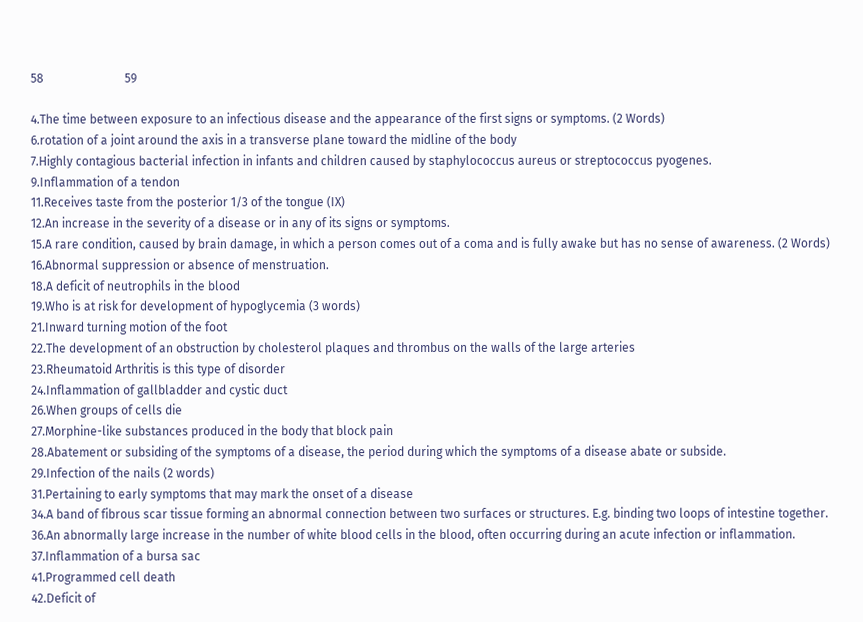58                           59

4.The time between exposure to an infectious disease and the appearance of the first signs or symptoms. (2 Words)
6.rotation of a joint around the axis in a transverse plane toward the midline of the body
7.Highly contagious bacterial infection in infants and children caused by staphylococcus aureus or streptococcus pyogenes.
9.Inflammation of a tendon
11.Receives taste from the posterior 1/3 of the tongue (IX)
12.An increase in the severity of a disease or in any of its signs or symptoms.
15.A rare condition, caused by brain damage, in which a person comes out of a coma and is fully awake but has no sense of awareness. (2 Words)
16.Abnormal suppression or absence of menstruation.
18.A deficit of neutrophils in the blood
19.Who is at risk for development of hypoglycemia (3 words)
21.Inward turning motion of the foot
22.The development of an obstruction by cholesterol plaques and thrombus on the walls of the large arteries
23.Rheumatoid Arthritis is this type of disorder
24.Inflammation of gallbladder and cystic duct
26.When groups of cells die
27.Morphine-like substances produced in the body that block pain
28.Abatement or subsiding of the symptoms of a disease, the period during which the symptoms of a disease abate or subside.
29.Infection of the nails (2 words)
31.Pertaining to early symptoms that may mark the onset of a disease
34.A band of fibrous scar tissue forming an abnormal connection between two surfaces or structures. E.g. binding two loops of intestine together.
36.An abnormally large increase in the number of white blood cells in the blood, often occurring during an acute infection or inflammation.
37.Inflammation of a bursa sac
41.Programmed cell death
42.Deficit of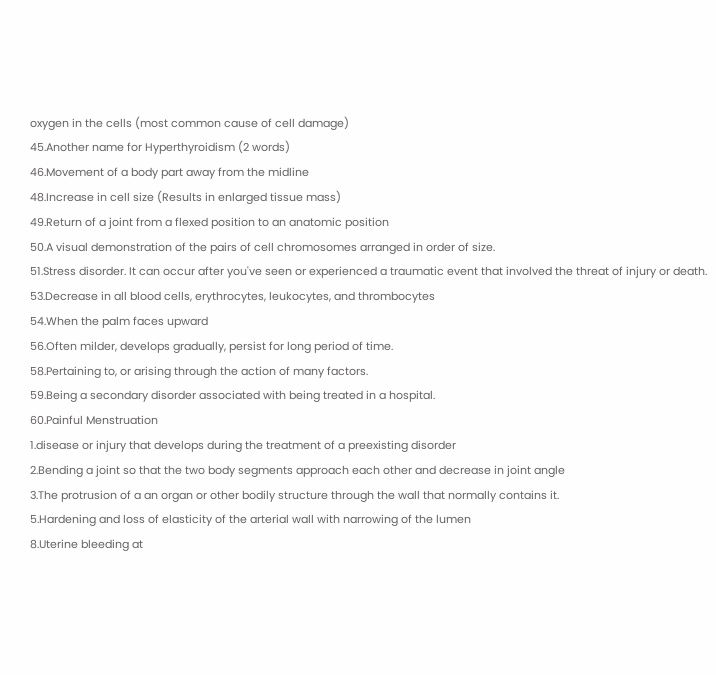oxygen in the cells (most common cause of cell damage)
45.Another name for Hyperthyroidism (2 words)
46.Movement of a body part away from the midline
48.Increase in cell size (Results in enlarged tissue mass)
49.Return of a joint from a flexed position to an anatomic position
50.A visual demonstration of the pairs of cell chromosomes arranged in order of size.
51.Stress disorder. It can occur after you've seen or experienced a traumatic event that involved the threat of injury or death.
53.Decrease in all blood cells, erythrocytes, leukocytes, and thrombocytes
54.When the palm faces upward
56.Often milder, develops gradually, persist for long period of time.
58.Pertaining to, or arising through the action of many factors.
59.Being a secondary disorder associated with being treated in a hospital.
60.Painful Menstruation
1.disease or injury that develops during the treatment of a preexisting disorder
2.Bending a joint so that the two body segments approach each other and decrease in joint angle
3.The protrusion of a an organ or other bodily structure through the wall that normally contains it.
5.Hardening and loss of elasticity of the arterial wall with narrowing of the lumen
8.Uterine bleeding at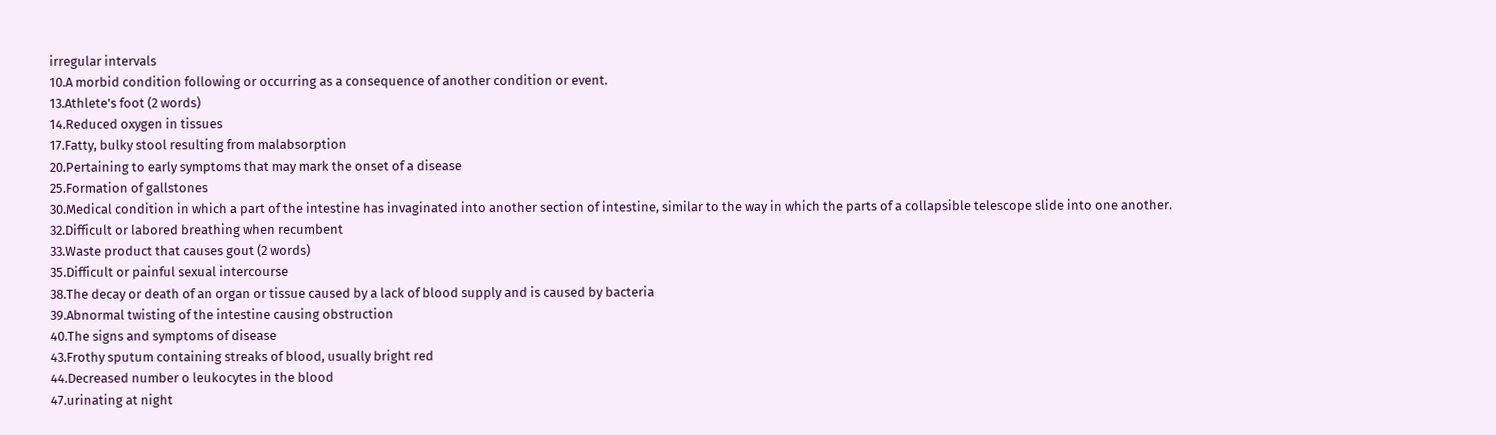irregular intervals
10.A morbid condition following or occurring as a consequence of another condition or event.
13.Athlete's foot (2 words)
14.Reduced oxygen in tissues
17.Fatty, bulky stool resulting from malabsorption
20.Pertaining to early symptoms that may mark the onset of a disease
25.Formation of gallstones
30.Medical condition in which a part of the intestine has invaginated into another section of intestine, similar to the way in which the parts of a collapsible telescope slide into one another.
32.Difficult or labored breathing when recumbent
33.Waste product that causes gout (2 words)
35.Difficult or painful sexual intercourse
38.The decay or death of an organ or tissue caused by a lack of blood supply and is caused by bacteria
39.Abnormal twisting of the intestine causing obstruction
40.The signs and symptoms of disease
43.Frothy sputum containing streaks of blood, usually bright red
44.Decreased number o leukocytes in the blood
47.urinating at night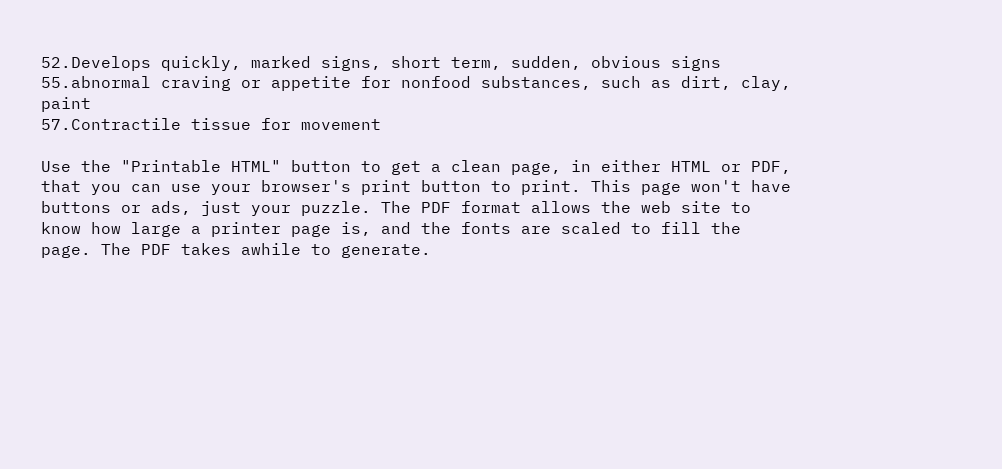52.Develops quickly, marked signs, short term, sudden, obvious signs
55.abnormal craving or appetite for nonfood substances, such as dirt, clay, paint
57.Contractile tissue for movement

Use the "Printable HTML" button to get a clean page, in either HTML or PDF, that you can use your browser's print button to print. This page won't have buttons or ads, just your puzzle. The PDF format allows the web site to know how large a printer page is, and the fonts are scaled to fill the page. The PDF takes awhile to generate.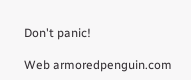Don't panic!

Web armoredpenguin.com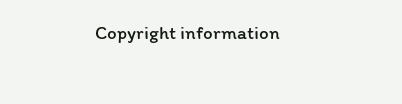Copyright information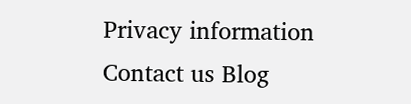Privacy information Contact us Blog